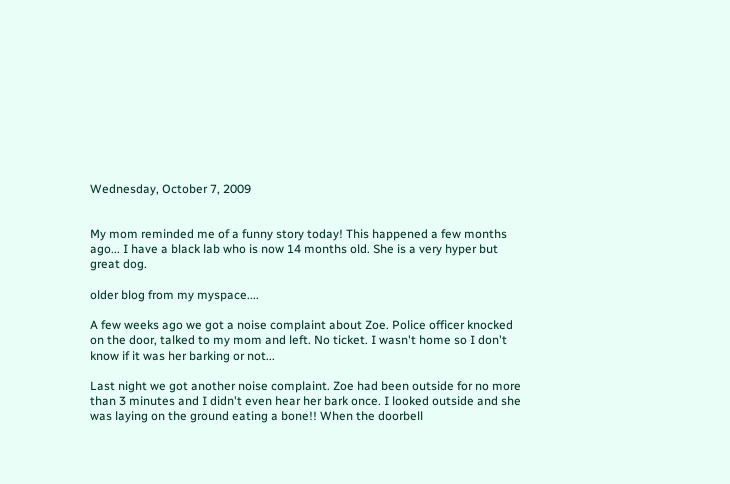Wednesday, October 7, 2009


My mom reminded me of a funny story today! This happened a few months ago... I have a black lab who is now 14 months old. She is a very hyper but great dog.

older blog from my myspace....

A few weeks ago we got a noise complaint about Zoe. Police officer knocked on the door, talked to my mom and left. No ticket. I wasn't home so I don't know if it was her barking or not...

Last night we got another noise complaint. Zoe had been outside for no more than 3 minutes and I didn't even hear her bark once. I looked outside and she was laying on the ground eating a bone!! When the doorbell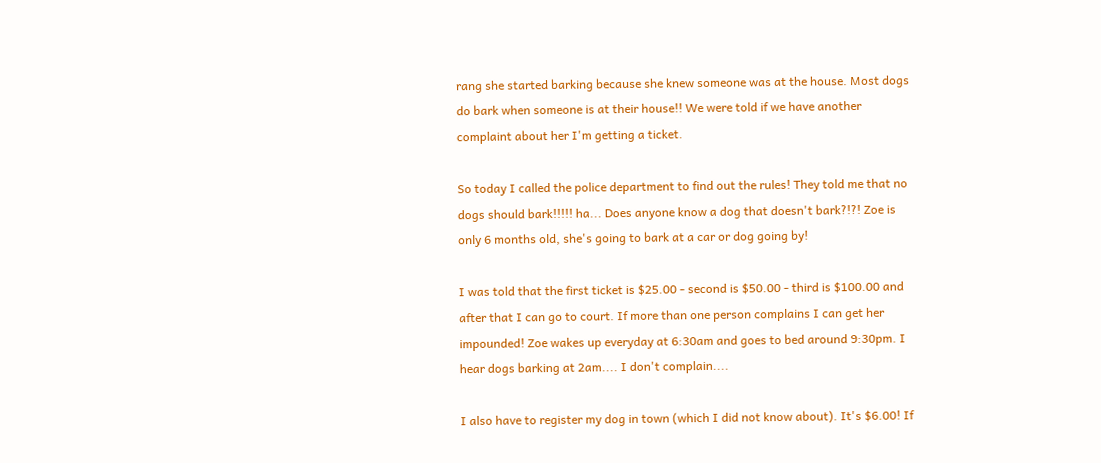rang she started barking because she knew someone was at the house. Most dogs do bark when someone is at their house!! We were told if we have another complaint about her I'm getting a ticket.

So today I called the police department to find out the rules! They told me that no dogs should bark!!!!! ha... Does anyone know a dog that doesn't bark?!?! Zoe is only 6 months old, she's going to bark at a car or dog going by!

I was told that the first ticket is $25.00 - second is $50.00 - third is $100.00 and after that I can go to court. If more than one person complains I can get her impounded! Zoe wakes up everyday at 6:30am and goes to bed around 9:30pm. I hear dogs barking at 2am.... I don't complain....

I also have to register my dog in town (which I did not know about). It's $6.00! If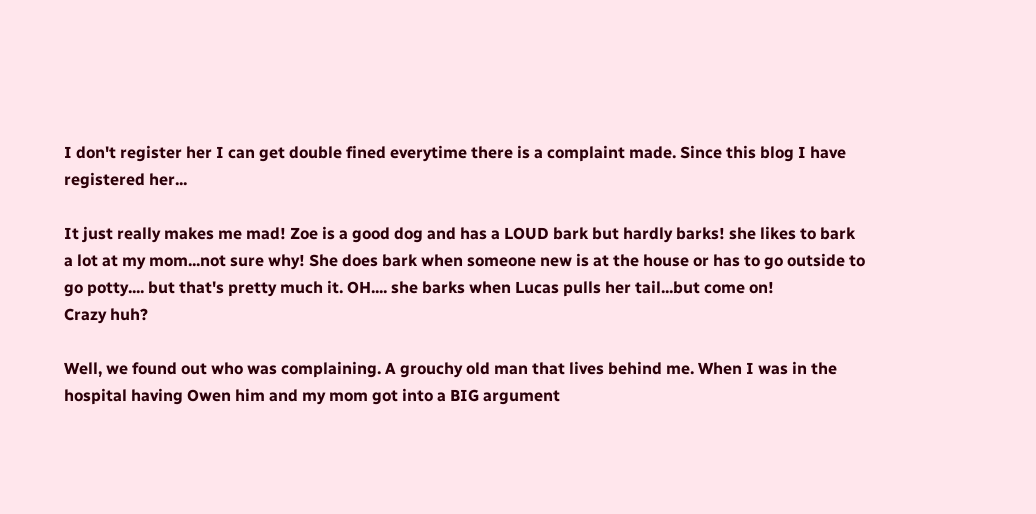I don't register her I can get double fined everytime there is a complaint made. Since this blog I have registered her...

It just really makes me mad! Zoe is a good dog and has a LOUD bark but hardly barks! she likes to bark a lot at my mom...not sure why! She does bark when someone new is at the house or has to go outside to go potty.... but that's pretty much it. OH.... she barks when Lucas pulls her tail...but come on!
Crazy huh?

Well, we found out who was complaining. A grouchy old man that lives behind me. When I was in the hospital having Owen him and my mom got into a BIG argument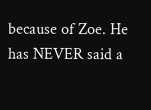because of Zoe. He has NEVER said a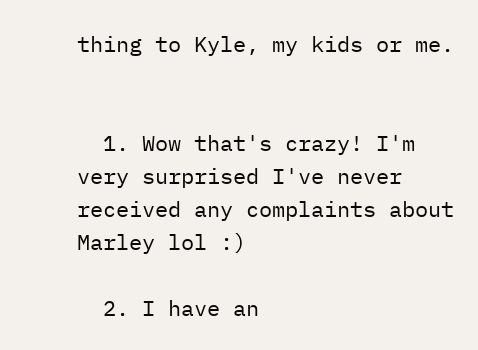thing to Kyle, my kids or me.


  1. Wow that's crazy! I'm very surprised I've never received any complaints about Marley lol :)

  2. I have an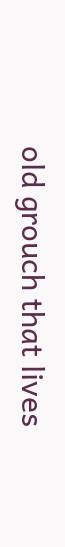old grouch that lives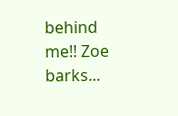behind me!! Zoe barks...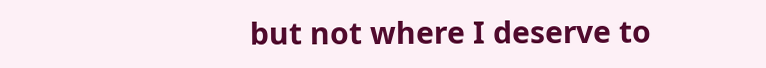but not where I deserve to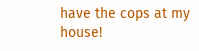have the cops at my house!